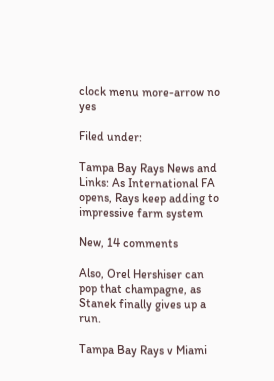clock menu more-arrow no yes

Filed under:

Tampa Bay Rays News and Links: As International FA opens, Rays keep adding to impressive farm system

New, 14 comments

Also, Orel Hershiser can pop that champagne, as Stanek finally gives up a run.

Tampa Bay Rays v Miami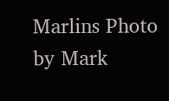Marlins Photo by Mark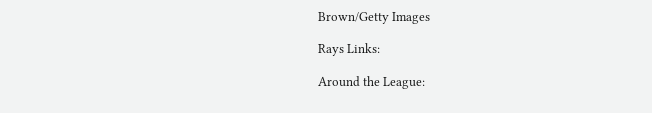Brown/Getty Images

Rays Links:

Around the League: